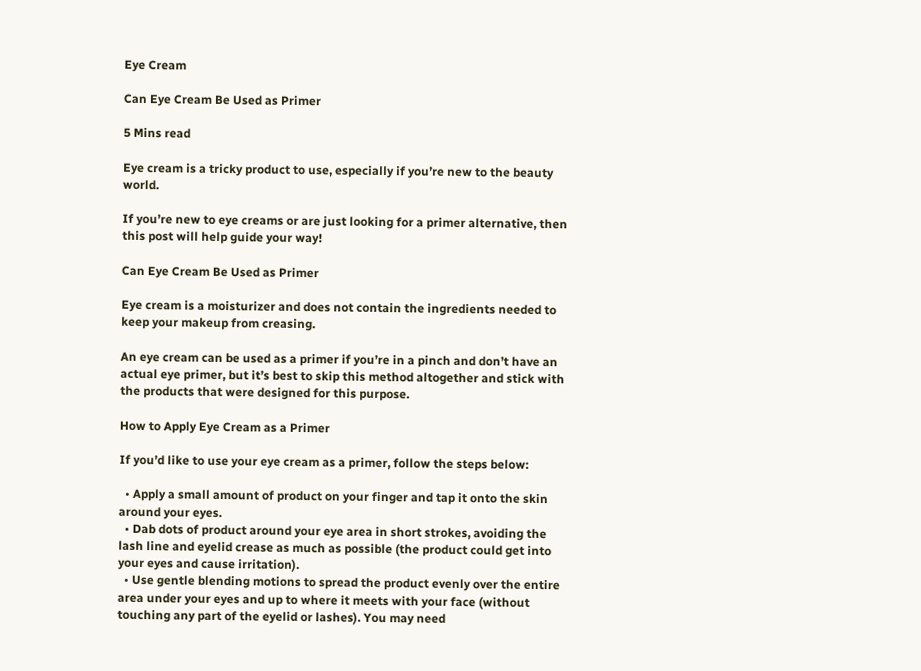Eye Cream

Can Eye Cream Be Used as Primer

5 Mins read

Eye cream is a tricky product to use, especially if you’re new to the beauty world.

If you’re new to eye creams or are just looking for a primer alternative, then this post will help guide your way!

Can Eye Cream Be Used as Primer

Eye cream is a moisturizer and does not contain the ingredients needed to keep your makeup from creasing.

An eye cream can be used as a primer if you’re in a pinch and don’t have an actual eye primer, but it’s best to skip this method altogether and stick with the products that were designed for this purpose.

How to Apply Eye Cream as a Primer

If you’d like to use your eye cream as a primer, follow the steps below:

  • Apply a small amount of product on your finger and tap it onto the skin around your eyes.
  • Dab dots of product around your eye area in short strokes, avoiding the lash line and eyelid crease as much as possible (the product could get into your eyes and cause irritation).
  • Use gentle blending motions to spread the product evenly over the entire area under your eyes and up to where it meets with your face (without touching any part of the eyelid or lashes). You may need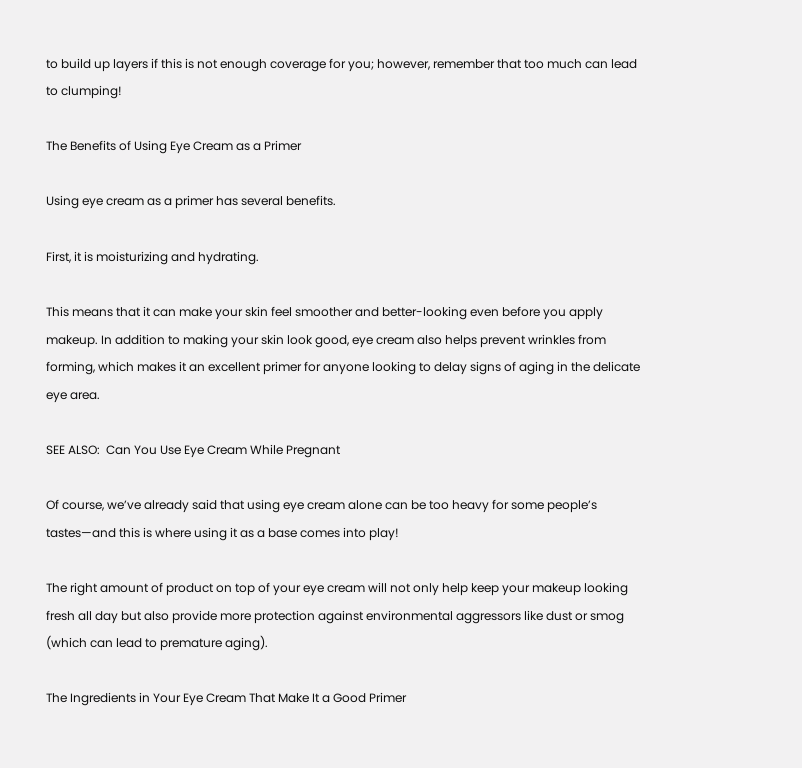to build up layers if this is not enough coverage for you; however, remember that too much can lead to clumping!

The Benefits of Using Eye Cream as a Primer

Using eye cream as a primer has several benefits.

First, it is moisturizing and hydrating.

This means that it can make your skin feel smoother and better-looking even before you apply makeup. In addition to making your skin look good, eye cream also helps prevent wrinkles from forming, which makes it an excellent primer for anyone looking to delay signs of aging in the delicate eye area.

SEE ALSO:  Can You Use Eye Cream While Pregnant

Of course, we’ve already said that using eye cream alone can be too heavy for some people’s tastes—and this is where using it as a base comes into play!

The right amount of product on top of your eye cream will not only help keep your makeup looking fresh all day but also provide more protection against environmental aggressors like dust or smog (which can lead to premature aging).

The Ingredients in Your Eye Cream That Make It a Good Primer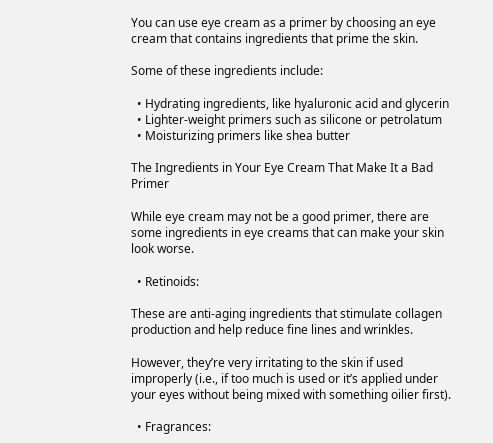You can use eye cream as a primer by choosing an eye cream that contains ingredients that prime the skin.

Some of these ingredients include:

  • Hydrating ingredients, like hyaluronic acid and glycerin
  • Lighter-weight primers such as silicone or petrolatum
  • Moisturizing primers like shea butter

The Ingredients in Your Eye Cream That Make It a Bad Primer

While eye cream may not be a good primer, there are some ingredients in eye creams that can make your skin look worse.

  • Retinoids:

These are anti-aging ingredients that stimulate collagen production and help reduce fine lines and wrinkles.

However, they’re very irritating to the skin if used improperly (i.e., if too much is used or it’s applied under your eyes without being mixed with something oilier first).

  • Fragrances: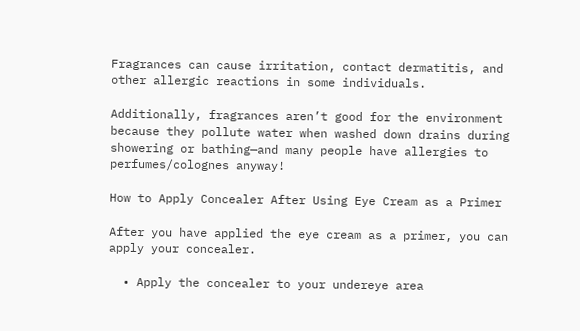Fragrances can cause irritation, contact dermatitis, and other allergic reactions in some individuals.

Additionally, fragrances aren’t good for the environment because they pollute water when washed down drains during showering or bathing—and many people have allergies to perfumes/colognes anyway!

How to Apply Concealer After Using Eye Cream as a Primer

After you have applied the eye cream as a primer, you can apply your concealer.

  • Apply the concealer to your undereye area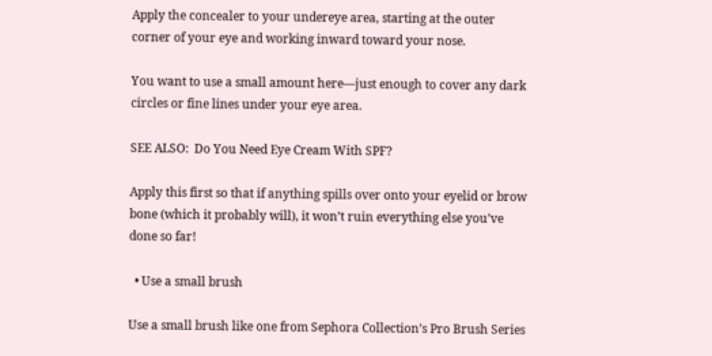Apply the concealer to your undereye area, starting at the outer corner of your eye and working inward toward your nose.

You want to use a small amount here—just enough to cover any dark circles or fine lines under your eye area.

SEE ALSO:  Do You Need Eye Cream With SPF?

Apply this first so that if anything spills over onto your eyelid or brow bone (which it probably will), it won’t ruin everything else you’ve done so far!

  • Use a small brush

Use a small brush like one from Sephora Collection’s Pro Brush Series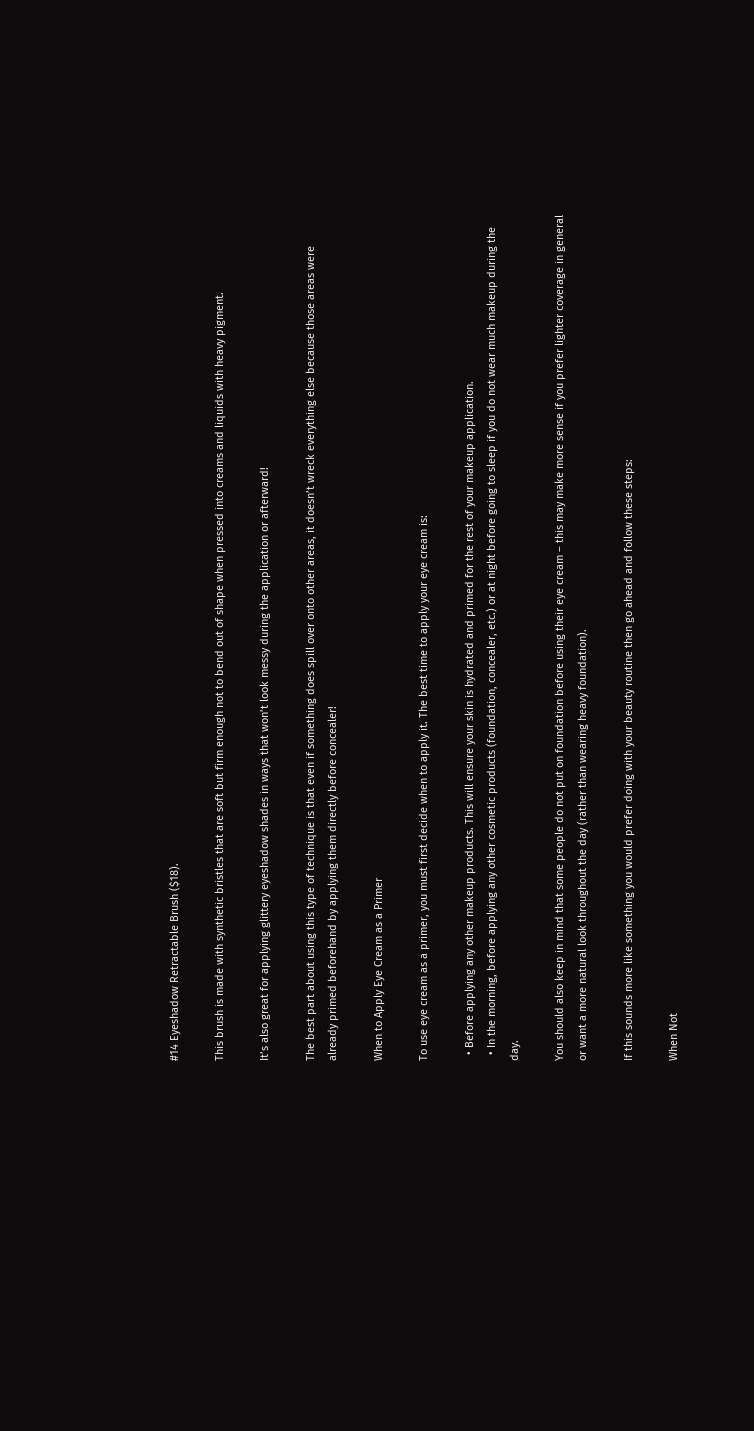#14 Eyeshadow Retractable Brush ($18).

This brush is made with synthetic bristles that are soft but firm enough not to bend out of shape when pressed into creams and liquids with heavy pigment.

It’s also great for applying glittery eyeshadow shades in ways that won’t look messy during the application or afterward!

The best part about using this type of technique is that even if something does spill over onto other areas, it doesn’t wreck everything else because those areas were already primed beforehand by applying them directly before concealer!

When to Apply Eye Cream as a Primer

To use eye cream as a primer, you must first decide when to apply it. The best time to apply your eye cream is:

  • Before applying any other makeup products. This will ensure your skin is hydrated and primed for the rest of your makeup application.
  • In the morning, before applying any other cosmetic products (foundation, concealer, etc.) or at night before going to sleep if you do not wear much makeup during the day.

You should also keep in mind that some people do not put on foundation before using their eye cream – this may make more sense if you prefer lighter coverage in general or want a more natural look throughout the day (rather than wearing heavy foundation).

If this sounds more like something you would prefer doing with your beauty routine then go ahead and follow these steps:

When Not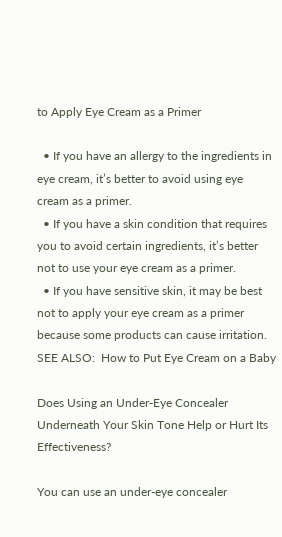to Apply Eye Cream as a Primer

  • If you have an allergy to the ingredients in eye cream, it’s better to avoid using eye cream as a primer.
  • If you have a skin condition that requires you to avoid certain ingredients, it’s better not to use your eye cream as a primer.
  • If you have sensitive skin, it may be best not to apply your eye cream as a primer because some products can cause irritation.
SEE ALSO:  How to Put Eye Cream on a Baby

Does Using an Under-Eye Concealer Underneath Your Skin Tone Help or Hurt Its Effectiveness?

You can use an under-eye concealer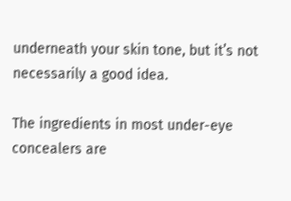underneath your skin tone, but it’s not necessarily a good idea.

The ingredients in most under-eye concealers are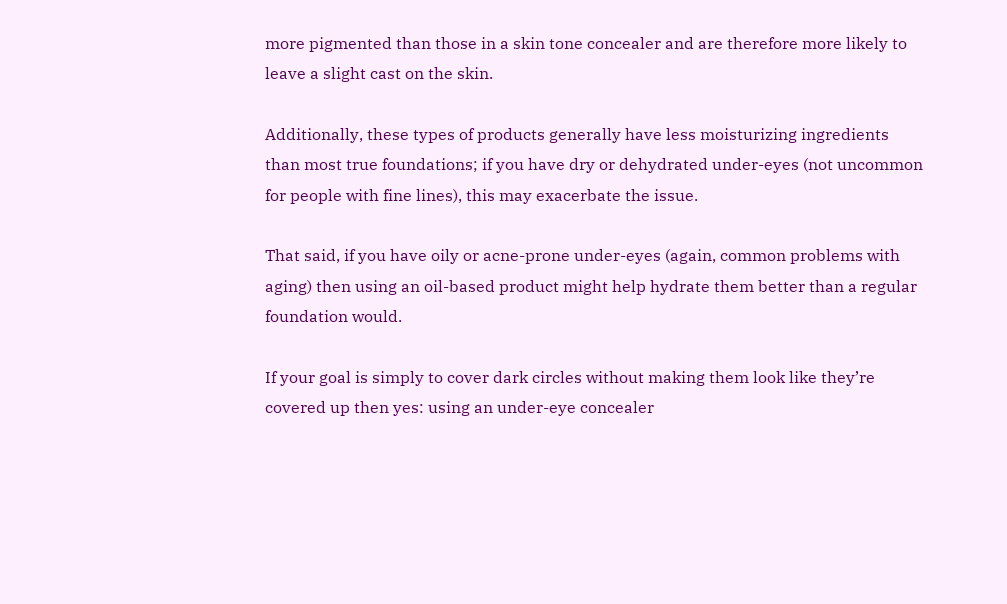more pigmented than those in a skin tone concealer and are therefore more likely to leave a slight cast on the skin.

Additionally, these types of products generally have less moisturizing ingredients than most true foundations; if you have dry or dehydrated under-eyes (not uncommon for people with fine lines), this may exacerbate the issue.

That said, if you have oily or acne-prone under-eyes (again, common problems with aging) then using an oil-based product might help hydrate them better than a regular foundation would.

If your goal is simply to cover dark circles without making them look like they’re covered up then yes: using an under-eye concealer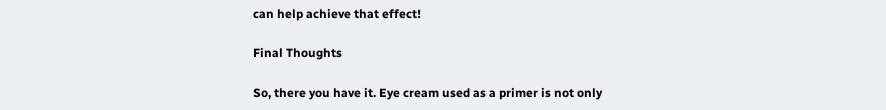can help achieve that effect!

Final Thoughts

So, there you have it. Eye cream used as a primer is not only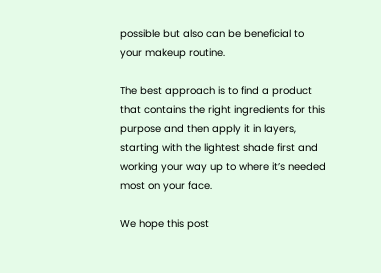possible but also can be beneficial to your makeup routine.

The best approach is to find a product that contains the right ingredients for this purpose and then apply it in layers, starting with the lightest shade first and working your way up to where it’s needed most on your face.

We hope this post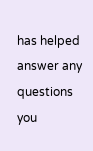has helped answer any questions you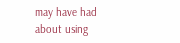may have had about using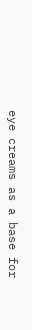eye creams as a base for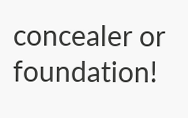concealer or foundation!